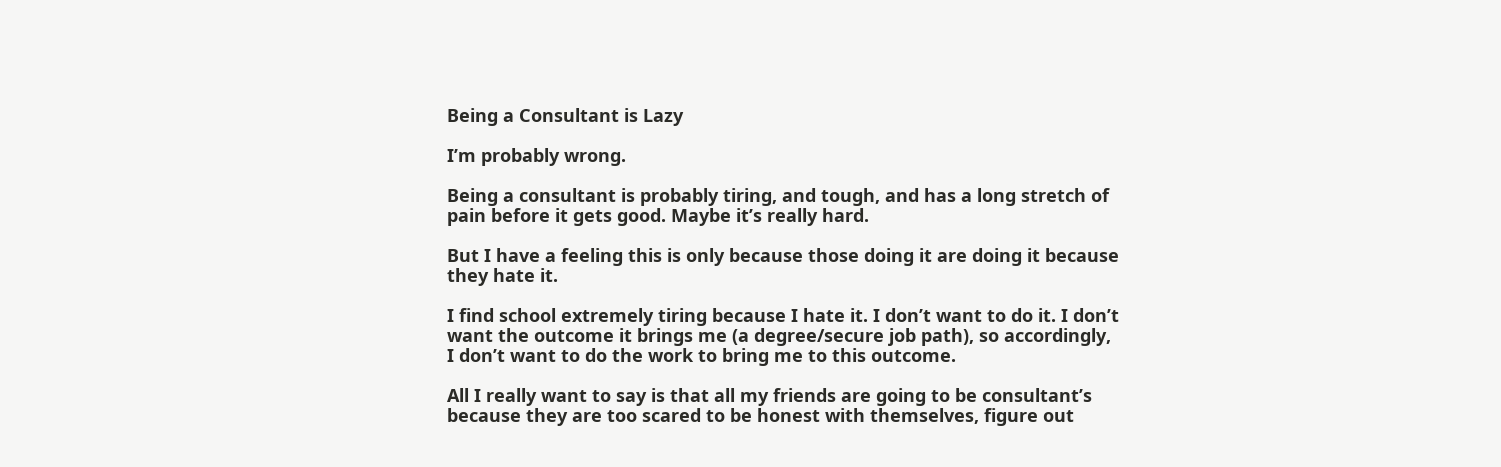Being a Consultant is Lazy

I’m probably wrong.

Being a consultant is probably tiring, and tough, and has a long stretch of pain before it gets good. Maybe it’s really hard.

But I have a feeling this is only because those doing it are doing it because they hate it.

I find school extremely tiring because I hate it. I don’t want to do it. I don’t want the outcome it brings me (a degree/secure job path), so accordingly, I don’t want to do the work to bring me to this outcome.

All I really want to say is that all my friends are going to be consultant’s because they are too scared to be honest with themselves, figure out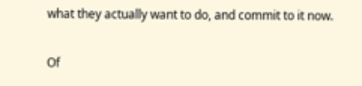what they actually want to do, and commit to it now.

Of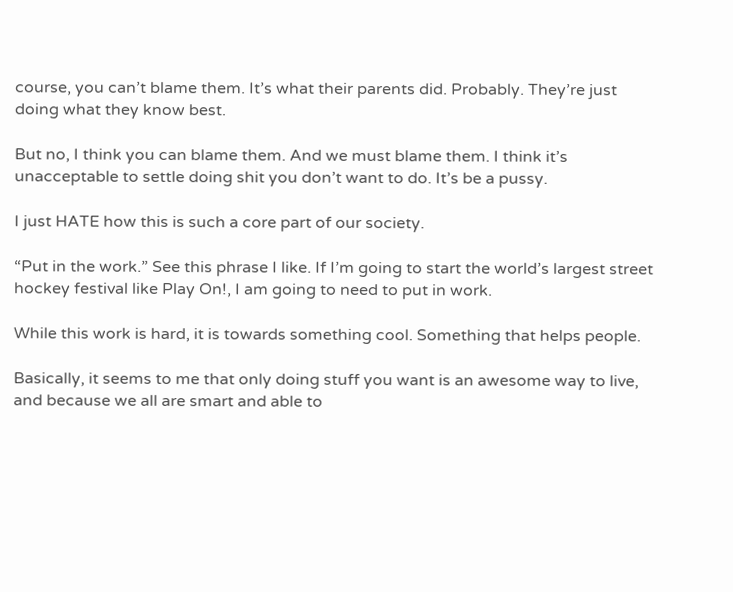course, you can’t blame them. It’s what their parents did. Probably. They’re just doing what they know best.

But no, I think you can blame them. And we must blame them. I think it’s unacceptable to settle doing shit you don’t want to do. It’s be a pussy.

I just HATE how this is such a core part of our society.

“Put in the work.” See this phrase I like. If I’m going to start the world’s largest street hockey festival like Play On!, I am going to need to put in work.

While this work is hard, it is towards something cool. Something that helps people.

Basically, it seems to me that only doing stuff you want is an awesome way to live, and because we all are smart and able to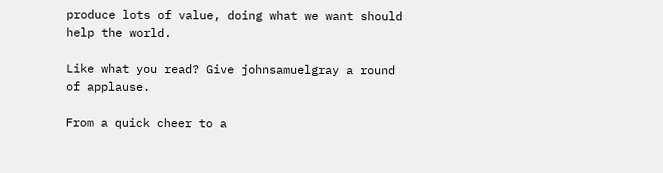produce lots of value, doing what we want should help the world.

Like what you read? Give johnsamuelgray a round of applause.

From a quick cheer to a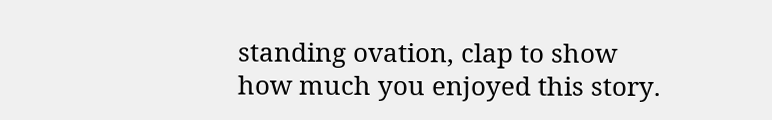standing ovation, clap to show how much you enjoyed this story.